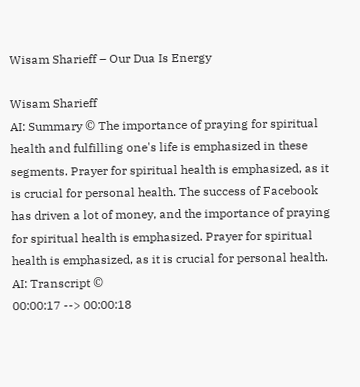Wisam Sharieff – Our Dua Is Energy

Wisam Sharieff
AI: Summary © The importance of praying for spiritual health and fulfilling one's life is emphasized in these segments. Prayer for spiritual health is emphasized, as it is crucial for personal health. The success of Facebook has driven a lot of money, and the importance of praying for spiritual health is emphasized. Prayer for spiritual health is emphasized, as it is crucial for personal health.
AI: Transcript ©
00:00:17 --> 00:00:18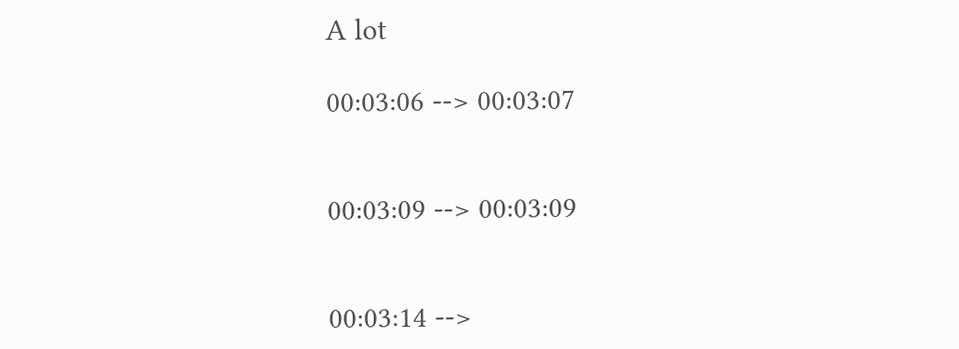A lot

00:03:06 --> 00:03:07


00:03:09 --> 00:03:09


00:03:14 -->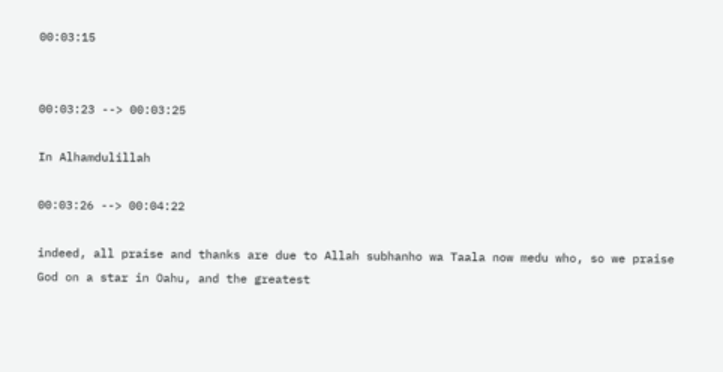00:03:15


00:03:23 --> 00:03:25

In Alhamdulillah

00:03:26 --> 00:04:22

indeed, all praise and thanks are due to Allah subhanho wa Taala now medu who, so we praise God on a star in Oahu, and the greatest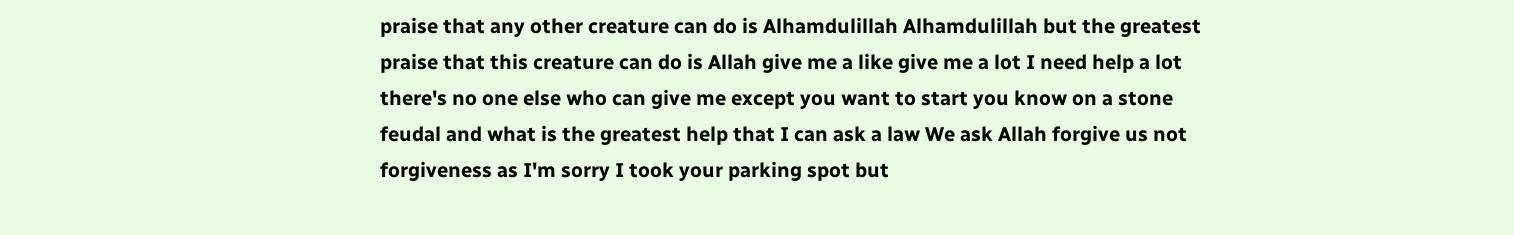praise that any other creature can do is Alhamdulillah Alhamdulillah but the greatest praise that this creature can do is Allah give me a like give me a lot I need help a lot there's no one else who can give me except you want to start you know on a stone feudal and what is the greatest help that I can ask a law We ask Allah forgive us not forgiveness as I'm sorry I took your parking spot but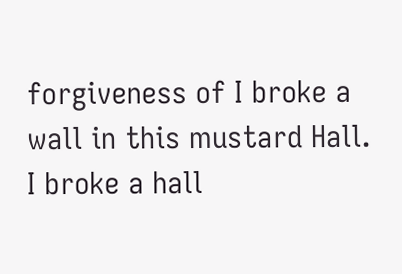forgiveness of I broke a wall in this mustard Hall. I broke a hall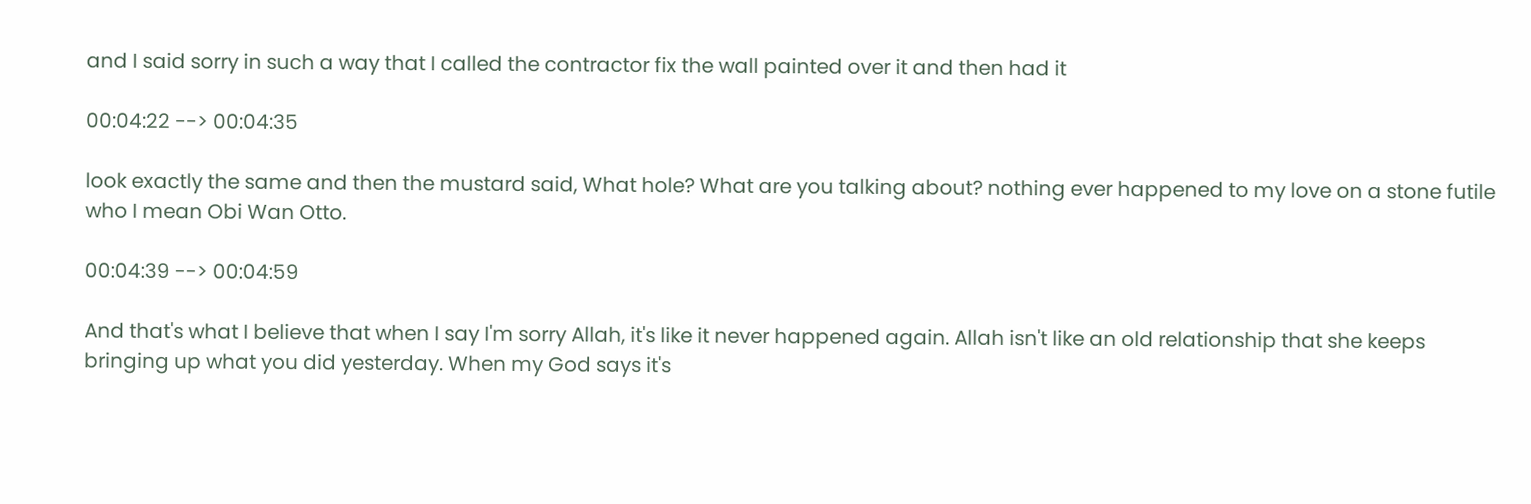and I said sorry in such a way that I called the contractor fix the wall painted over it and then had it

00:04:22 --> 00:04:35

look exactly the same and then the mustard said, What hole? What are you talking about? nothing ever happened to my love on a stone futile who I mean Obi Wan Otto.

00:04:39 --> 00:04:59

And that's what I believe that when I say I'm sorry Allah, it's like it never happened again. Allah isn't like an old relationship that she keeps bringing up what you did yesterday. When my God says it's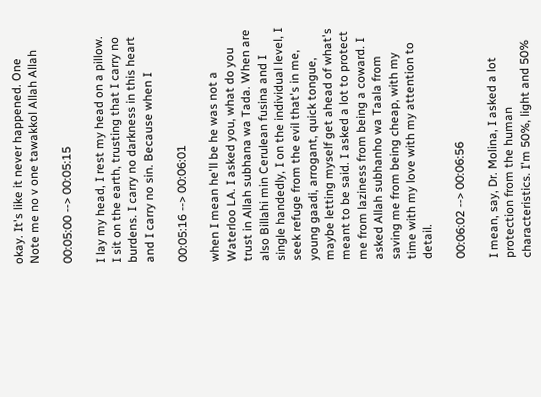okay. It's like it never happened. One Note me no v one tawakkol Allah Allah

00:05:00 --> 00:05:15

I lay my head, I rest my head on a pillow. I sit on the earth, trusting that I carry no burdens. I carry no darkness in this heart and I carry no sin. Because when I

00:05:16 --> 00:06:01

when I mean he'll be he was not a Waterloo LA. I asked you, what do you trust in Allah subhana wa Tada. When are also Billahi min Cerulean fusina and I single handedly, I on the individual level, I seek refuge from the evil that's in me, young gaadi, arrogant, quick tongue, maybe letting myself get ahead of what's meant to be said. I asked a lot to protect me from laziness from being a coward. I asked Allah subhanho wa Taala from saving me from being cheap, with my time with my love with my attention to detail.

00:06:02 --> 00:06:56

I mean, say, Dr. Molina, I asked a lot protection from the human characteristics. I'm 50%, light and 50%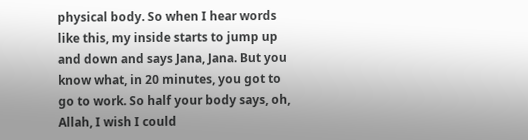physical body. So when I hear words like this, my inside starts to jump up and down and says Jana, Jana. But you know what, in 20 minutes, you got to go to work. So half your body says, oh, Allah, I wish I could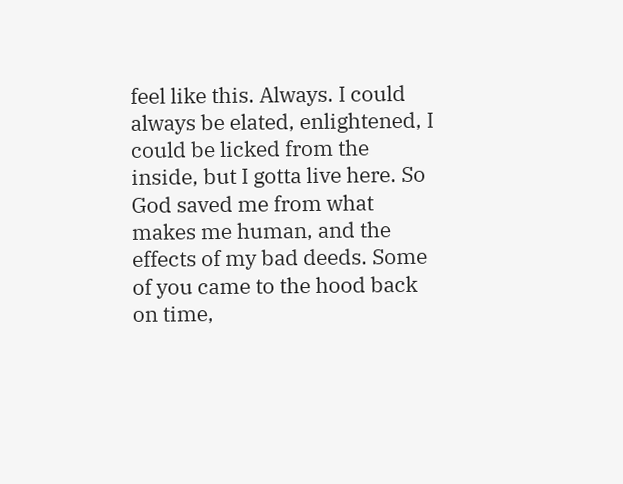feel like this. Always. I could always be elated, enlightened, I could be licked from the inside, but I gotta live here. So God saved me from what makes me human, and the effects of my bad deeds. Some of you came to the hood back on time,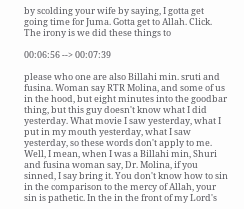by scolding your wife by saying, I gotta get going time for Juma. Gotta get to Allah. Click. The irony is we did these things to

00:06:56 --> 00:07:39

please who one are also Billahi min. sruti and fusina. Woman say RTR Molina, and some of us in the hood, but eight minutes into the goodbar thing, but this guy doesn't know what I did yesterday. What movie I saw yesterday, what I put in my mouth yesterday, what I saw yesterday, so these words don't apply to me. Well, I mean, when I was a Billahi min, Shuri and fusina woman say, Dr. Molina, if you sinned, I say bring it. You don't know how to sin in the comparison to the mercy of Allah, your sin is pathetic. In the in the front of my Lord's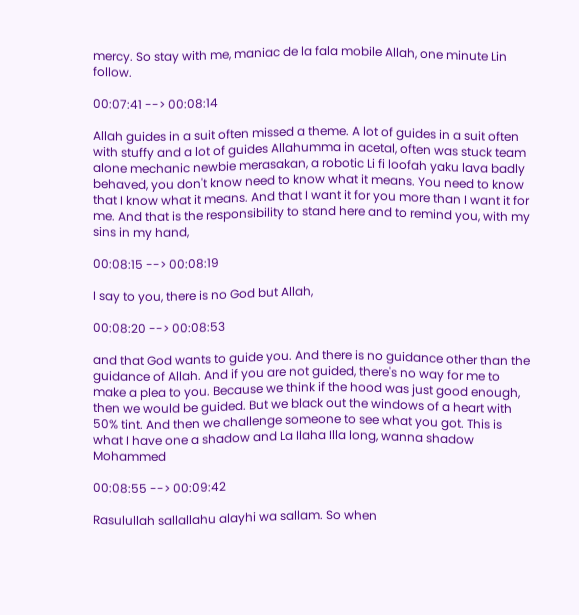mercy. So stay with me, maniac de la fala mobile Allah, one minute Lin follow.

00:07:41 --> 00:08:14

Allah guides in a suit often missed a theme. A lot of guides in a suit often with stuffy and a lot of guides Allahumma in acetal, often was stuck team alone mechanic newbie merasakan, a robotic Li fi loofah yaku lava badly behaved, you don't know need to know what it means. You need to know that I know what it means. And that I want it for you more than I want it for me. And that is the responsibility to stand here and to remind you, with my sins in my hand,

00:08:15 --> 00:08:19

I say to you, there is no God but Allah,

00:08:20 --> 00:08:53

and that God wants to guide you. And there is no guidance other than the guidance of Allah. And if you are not guided, there's no way for me to make a plea to you. Because we think if the hood was just good enough, then we would be guided. But we black out the windows of a heart with 50% tint. And then we challenge someone to see what you got. This is what I have one a shadow and La Ilaha Illa long, wanna shadow Mohammed

00:08:55 --> 00:09:42

Rasulullah sallallahu alayhi wa sallam. So when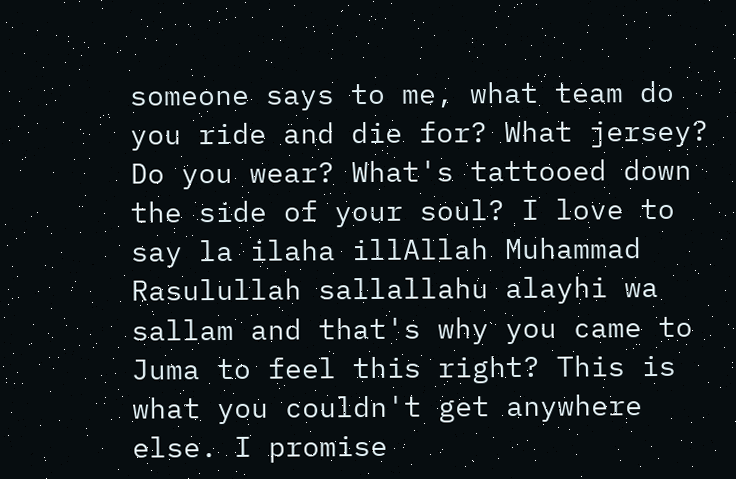someone says to me, what team do you ride and die for? What jersey? Do you wear? What's tattooed down the side of your soul? I love to say la ilaha illAllah Muhammad Rasulullah sallallahu alayhi wa sallam and that's why you came to Juma to feel this right? This is what you couldn't get anywhere else. I promise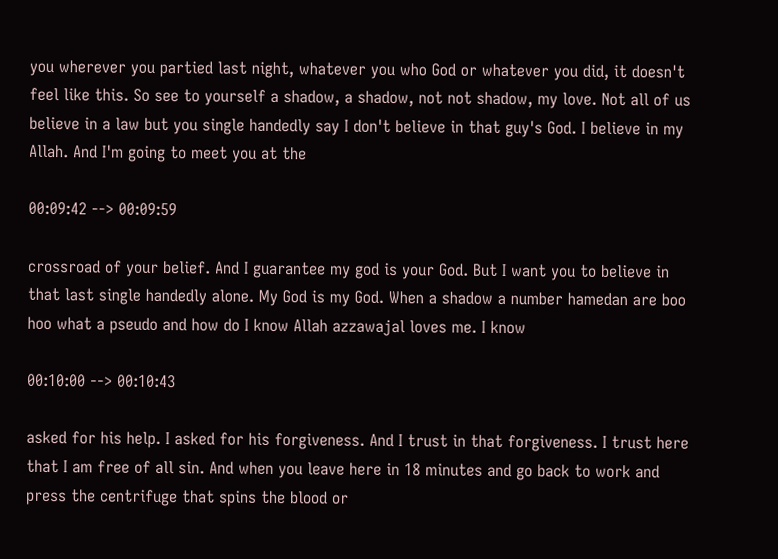you wherever you partied last night, whatever you who God or whatever you did, it doesn't feel like this. So see to yourself a shadow, a shadow, not not shadow, my love. Not all of us believe in a law but you single handedly say I don't believe in that guy's God. I believe in my Allah. And I'm going to meet you at the

00:09:42 --> 00:09:59

crossroad of your belief. And I guarantee my god is your God. But I want you to believe in that last single handedly alone. My God is my God. When a shadow a number hamedan are boo hoo what a pseudo and how do I know Allah azzawajal loves me. I know

00:10:00 --> 00:10:43

asked for his help. I asked for his forgiveness. And I trust in that forgiveness. I trust here that I am free of all sin. And when you leave here in 18 minutes and go back to work and press the centrifuge that spins the blood or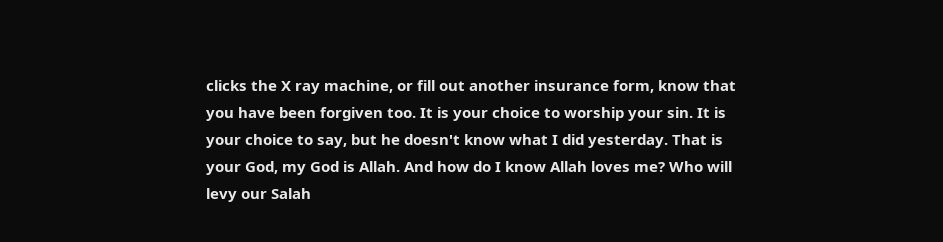clicks the X ray machine, or fill out another insurance form, know that you have been forgiven too. It is your choice to worship your sin. It is your choice to say, but he doesn't know what I did yesterday. That is your God, my God is Allah. And how do I know Allah loves me? Who will levy our Salah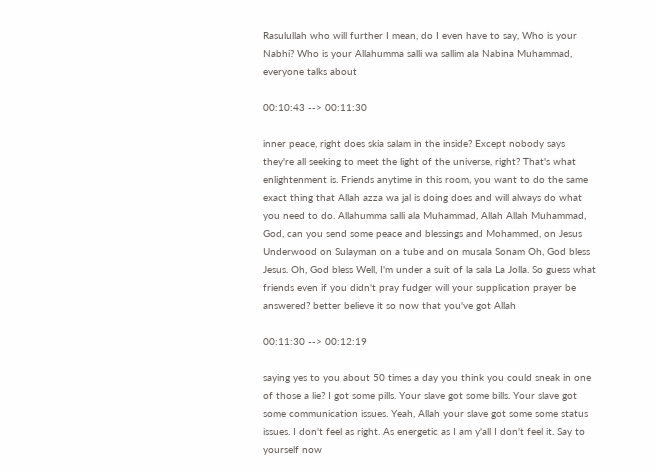Rasulullah who will further I mean, do I even have to say, Who is your Nabhi? Who is your Allahumma salli wa sallim ala Nabina Muhammad, everyone talks about

00:10:43 --> 00:11:30

inner peace, right does skia salam in the inside? Except nobody says they're all seeking to meet the light of the universe, right? That's what enlightenment is. Friends anytime in this room, you want to do the same exact thing that Allah azza wa jal is doing does and will always do what you need to do. Allahumma salli ala Muhammad, Allah Allah Muhammad, God, can you send some peace and blessings and Mohammed, on Jesus Underwood on Sulayman on a tube and on musala Sonam Oh, God bless Jesus. Oh, God bless Well, I'm under a suit of la sala La Jolla. So guess what friends even if you didn't pray fudger will your supplication prayer be answered? better believe it so now that you've got Allah

00:11:30 --> 00:12:19

saying yes to you about 50 times a day you think you could sneak in one of those a lie? I got some pills. Your slave got some bills. Your slave got some communication issues. Yeah, Allah your slave got some some status issues. I don't feel as right. As energetic as I am y'all I don't feel it. Say to yourself now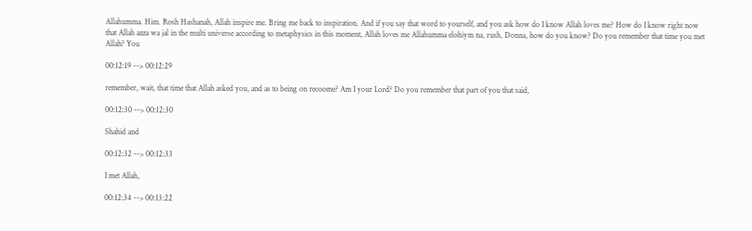Allahumma. Him. Rosh Hashanah, Allah inspire me. Bring me back to inspiration. And if you say that word to yourself, and you ask how do I know Allah loves me? How do I know right now that Allah azza wa jal in the multi universe according to metaphysics in this moment, Allah loves me Allahumma elohiym na, rush, Donna, how do you know? Do you remember that time you met Allah? You

00:12:19 --> 00:12:29

remember, wait, that time that Allah asked you, and as to being on recoome? Am I your Lord? Do you remember that part of you that said,

00:12:30 --> 00:12:30

Shahid and

00:12:32 --> 00:12:33

I met Allah,

00:12:34 --> 00:13:22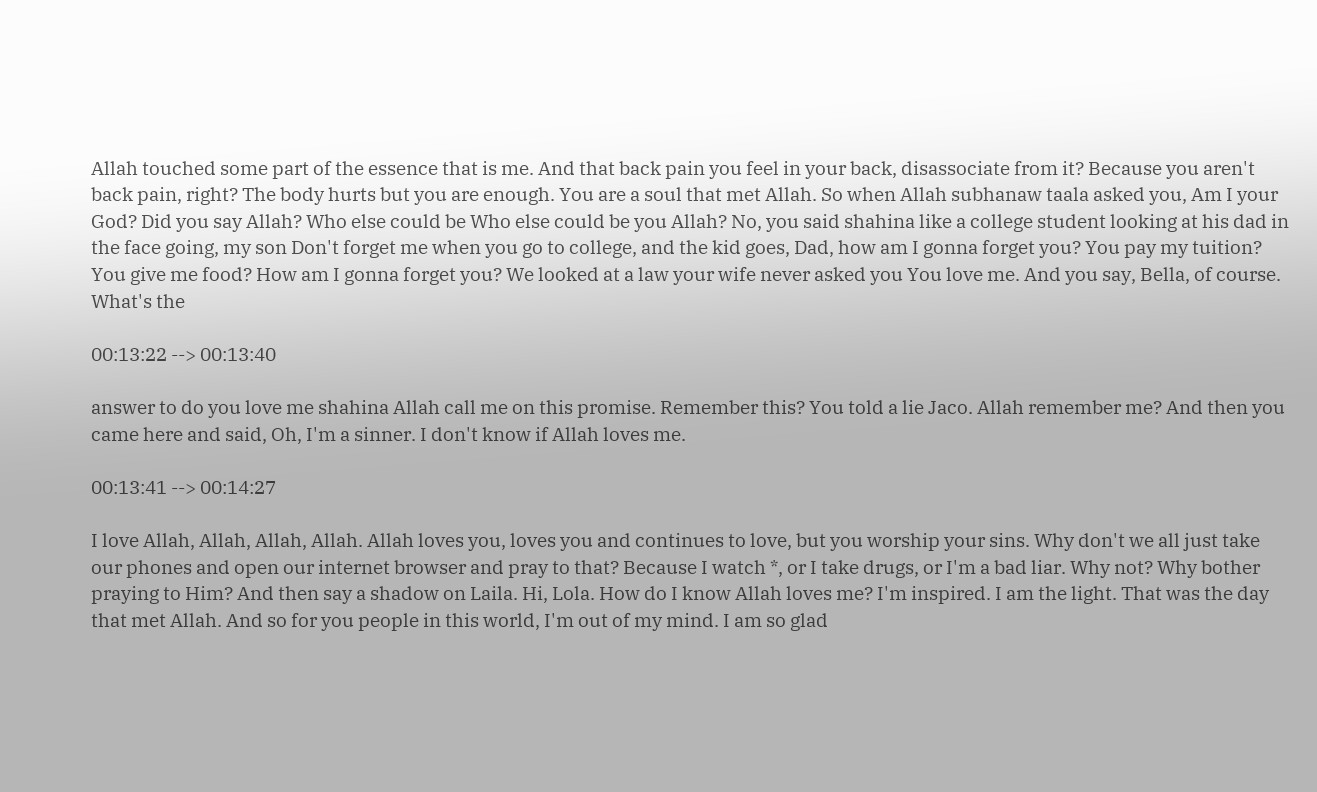Allah touched some part of the essence that is me. And that back pain you feel in your back, disassociate from it? Because you aren't back pain, right? The body hurts but you are enough. You are a soul that met Allah. So when Allah subhanaw taala asked you, Am I your God? Did you say Allah? Who else could be Who else could be you Allah? No, you said shahina like a college student looking at his dad in the face going, my son Don't forget me when you go to college, and the kid goes, Dad, how am I gonna forget you? You pay my tuition? You give me food? How am I gonna forget you? We looked at a law your wife never asked you You love me. And you say, Bella, of course. What's the

00:13:22 --> 00:13:40

answer to do you love me shahina Allah call me on this promise. Remember this? You told a lie Jaco. Allah remember me? And then you came here and said, Oh, I'm a sinner. I don't know if Allah loves me.

00:13:41 --> 00:14:27

I love Allah, Allah, Allah, Allah. Allah loves you, loves you and continues to love, but you worship your sins. Why don't we all just take our phones and open our internet browser and pray to that? Because I watch *, or I take drugs, or I'm a bad liar. Why not? Why bother praying to Him? And then say a shadow on Laila. Hi, Lola. How do I know Allah loves me? I'm inspired. I am the light. That was the day that met Allah. And so for you people in this world, I'm out of my mind. I am so glad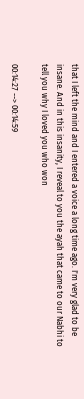that I left the mind and I entered a voice a long time ago. I'm very glad to be insane. And in this insanity, I reveal to you the ayah that came to our Nabhi to tell you why I loved you who won

00:14:27 --> 00:14:59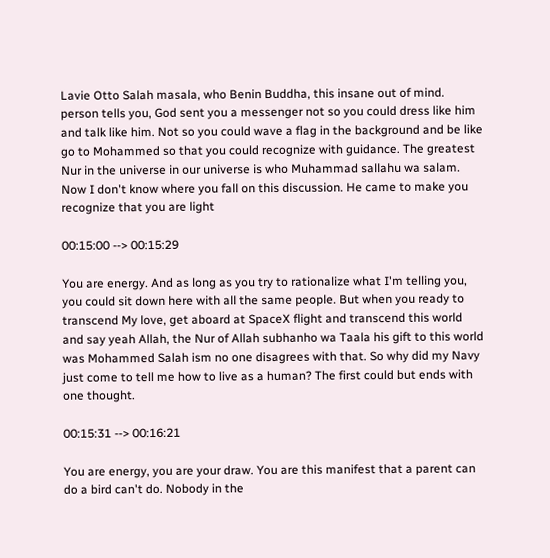Lavie Otto Salah masala, who Benin Buddha, this insane out of mind. person tells you, God sent you a messenger not so you could dress like him and talk like him. Not so you could wave a flag in the background and be like go to Mohammed so that you could recognize with guidance. The greatest Nur in the universe in our universe is who Muhammad sallahu wa salam. Now I don't know where you fall on this discussion. He came to make you recognize that you are light

00:15:00 --> 00:15:29

You are energy. And as long as you try to rationalize what I'm telling you, you could sit down here with all the same people. But when you ready to transcend My love, get aboard at SpaceX flight and transcend this world and say yeah Allah, the Nur of Allah subhanho wa Taala his gift to this world was Mohammed Salah ism no one disagrees with that. So why did my Navy just come to tell me how to live as a human? The first could but ends with one thought.

00:15:31 --> 00:16:21

You are energy, you are your draw. You are this manifest that a parent can do a bird can't do. Nobody in the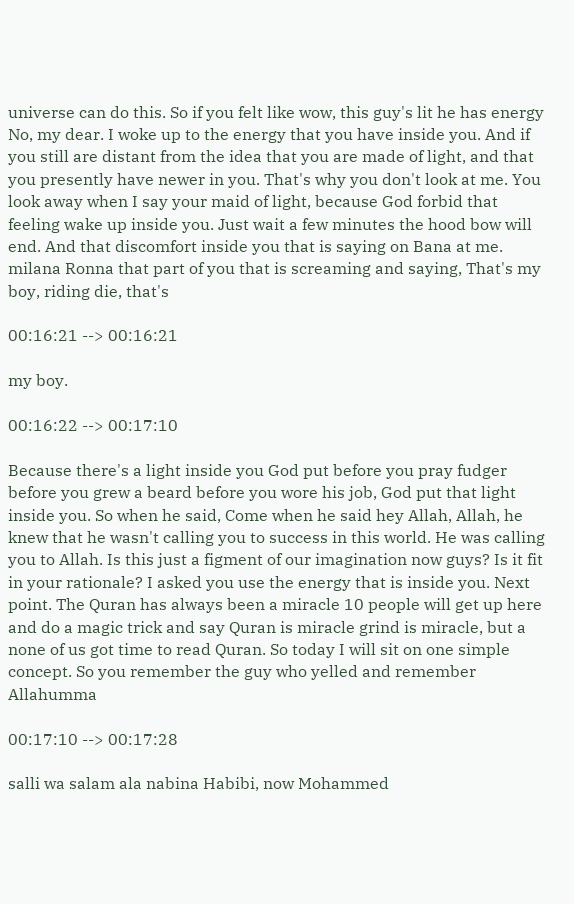universe can do this. So if you felt like wow, this guy's lit he has energy No, my dear. I woke up to the energy that you have inside you. And if you still are distant from the idea that you are made of light, and that you presently have newer in you. That's why you don't look at me. You look away when I say your maid of light, because God forbid that feeling wake up inside you. Just wait a few minutes the hood bow will end. And that discomfort inside you that is saying on Bana at me. milana Ronna that part of you that is screaming and saying, That's my boy, riding die, that's

00:16:21 --> 00:16:21

my boy.

00:16:22 --> 00:17:10

Because there's a light inside you God put before you pray fudger before you grew a beard before you wore his job, God put that light inside you. So when he said, Come when he said hey Allah, Allah, he knew that he wasn't calling you to success in this world. He was calling you to Allah. Is this just a figment of our imagination now guys? Is it fit in your rationale? I asked you use the energy that is inside you. Next point. The Quran has always been a miracle 10 people will get up here and do a magic trick and say Quran is miracle grind is miracle, but a none of us got time to read Quran. So today I will sit on one simple concept. So you remember the guy who yelled and remember Allahumma

00:17:10 --> 00:17:28

salli wa salam ala nabina Habibi, now Mohammed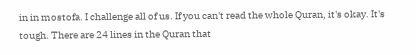in in mostofa. I challenge all of us. If you can't read the whole Quran, it's okay. It's tough. There are 24 lines in the Quran that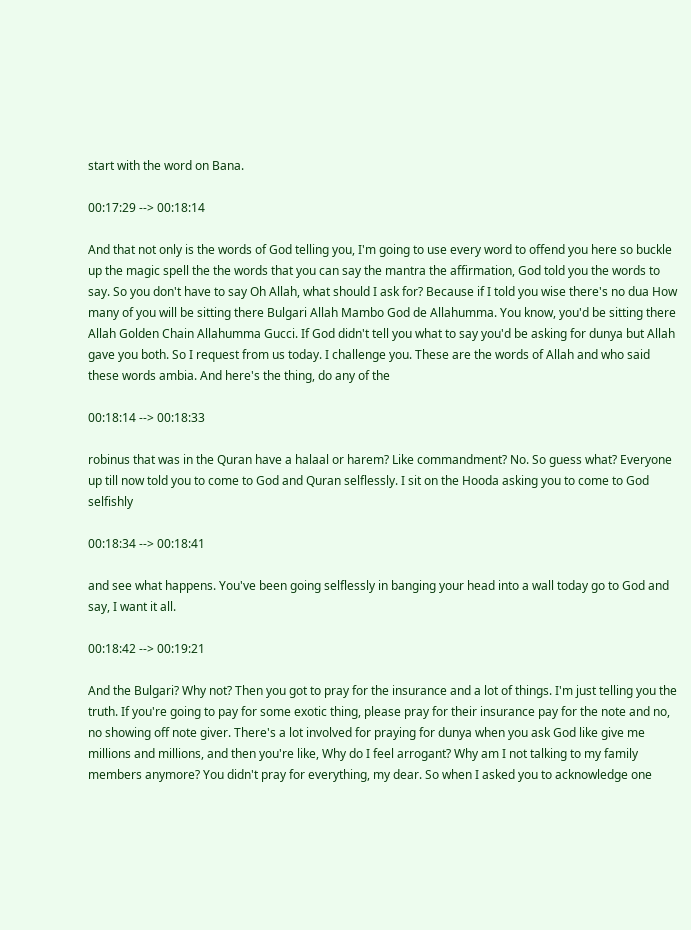start with the word on Bana.

00:17:29 --> 00:18:14

And that not only is the words of God telling you, I'm going to use every word to offend you here so buckle up the magic spell the the words that you can say the mantra the affirmation, God told you the words to say. So you don't have to say Oh Allah, what should I ask for? Because if I told you wise there's no dua How many of you will be sitting there Bulgari Allah Mambo God de Allahumma. You know, you'd be sitting there Allah Golden Chain Allahumma Gucci. If God didn't tell you what to say you'd be asking for dunya but Allah gave you both. So I request from us today. I challenge you. These are the words of Allah and who said these words ambia. And here's the thing, do any of the

00:18:14 --> 00:18:33

robinus that was in the Quran have a halaal or harem? Like commandment? No. So guess what? Everyone up till now told you to come to God and Quran selflessly. I sit on the Hooda asking you to come to God selfishly

00:18:34 --> 00:18:41

and see what happens. You've been going selflessly in banging your head into a wall today go to God and say, I want it all.

00:18:42 --> 00:19:21

And the Bulgari? Why not? Then you got to pray for the insurance and a lot of things. I'm just telling you the truth. If you're going to pay for some exotic thing, please pray for their insurance pay for the note and no, no showing off note giver. There's a lot involved for praying for dunya when you ask God like give me millions and millions, and then you're like, Why do I feel arrogant? Why am I not talking to my family members anymore? You didn't pray for everything, my dear. So when I asked you to acknowledge one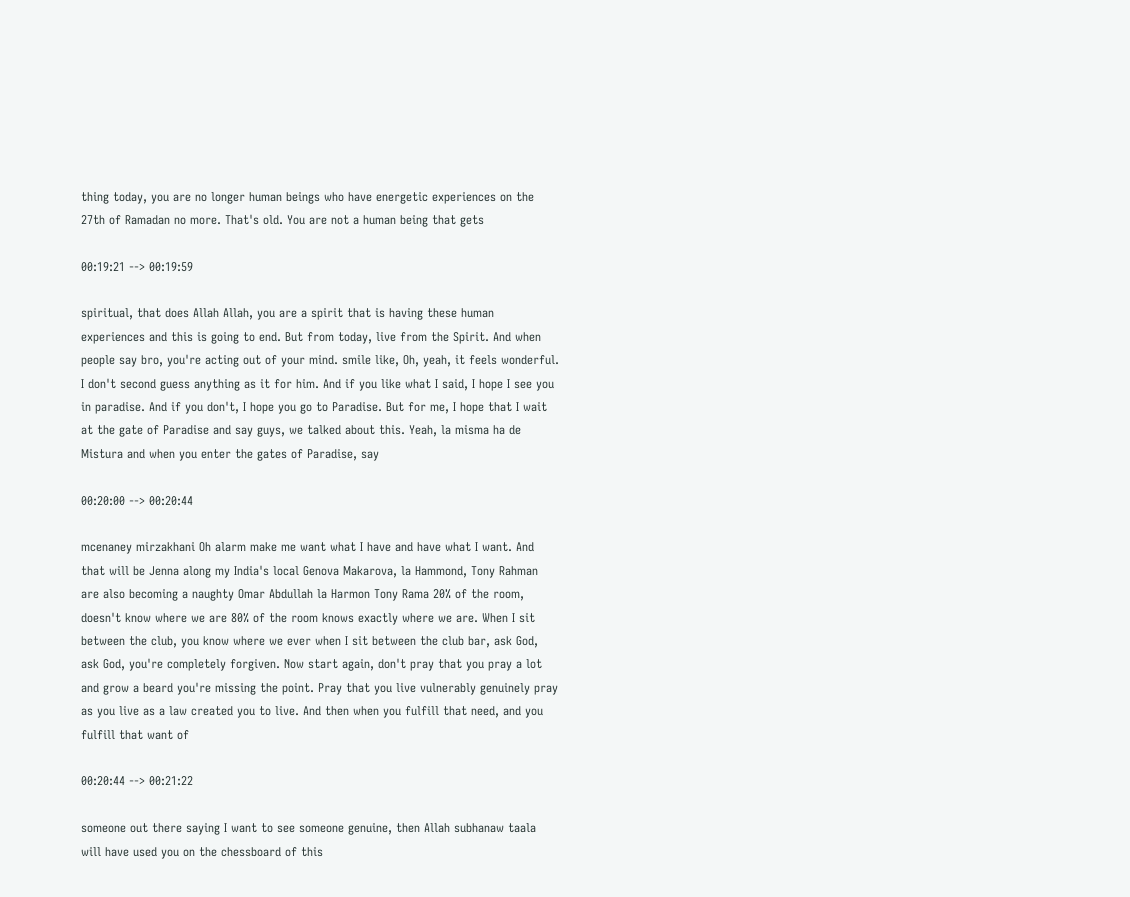thing today, you are no longer human beings who have energetic experiences on the 27th of Ramadan no more. That's old. You are not a human being that gets

00:19:21 --> 00:19:59

spiritual, that does Allah Allah, you are a spirit that is having these human experiences and this is going to end. But from today, live from the Spirit. And when people say bro, you're acting out of your mind. smile like, Oh, yeah, it feels wonderful. I don't second guess anything as it for him. And if you like what I said, I hope I see you in paradise. And if you don't, I hope you go to Paradise. But for me, I hope that I wait at the gate of Paradise and say guys, we talked about this. Yeah, la misma ha de Mistura and when you enter the gates of Paradise, say

00:20:00 --> 00:20:44

mcenaney mirzakhani Oh alarm make me want what I have and have what I want. And that will be Jenna along my India's local Genova Makarova, la Hammond, Tony Rahman are also becoming a naughty Omar Abdullah la Harmon Tony Rama 20% of the room, doesn't know where we are 80% of the room knows exactly where we are. When I sit between the club, you know where we ever when I sit between the club bar, ask God, ask God, you're completely forgiven. Now start again, don't pray that you pray a lot and grow a beard you're missing the point. Pray that you live vulnerably genuinely pray as you live as a law created you to live. And then when you fulfill that need, and you fulfill that want of

00:20:44 --> 00:21:22

someone out there saying I want to see someone genuine, then Allah subhanaw taala will have used you on the chessboard of this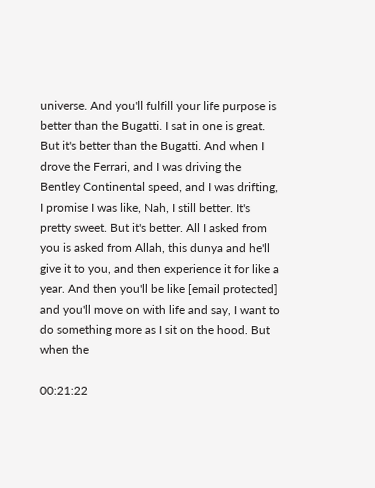universe. And you'll fulfill your life purpose is better than the Bugatti. I sat in one is great. But it's better than the Bugatti. And when I drove the Ferrari, and I was driving the Bentley Continental speed, and I was drifting, I promise I was like, Nah, I still better. It's pretty sweet. But it's better. All I asked from you is asked from Allah, this dunya and he'll give it to you, and then experience it for like a year. And then you'll be like [email protected] and you'll move on with life and say, I want to do something more as I sit on the hood. But when the

00:21:22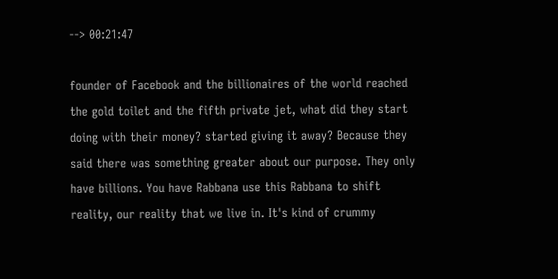--> 00:21:47

founder of Facebook and the billionaires of the world reached the gold toilet and the fifth private jet, what did they start doing with their money? started giving it away? Because they said there was something greater about our purpose. They only have billions. You have Rabbana use this Rabbana to shift reality, our reality that we live in. It's kind of crummy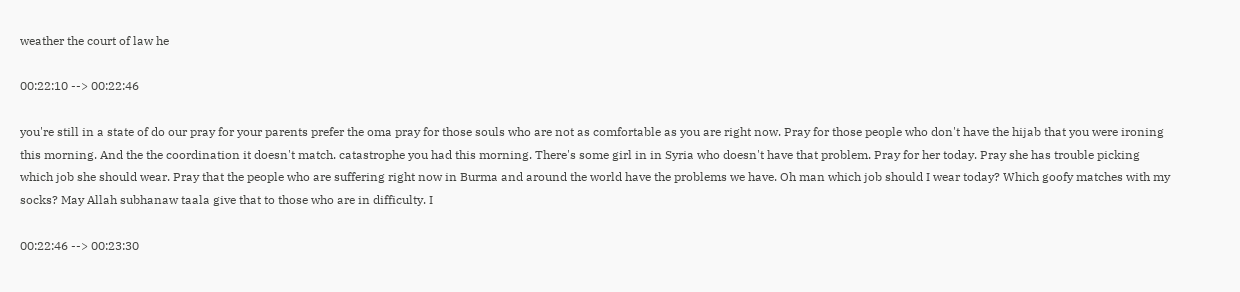weather the court of law he

00:22:10 --> 00:22:46

you're still in a state of do our pray for your parents prefer the oma pray for those souls who are not as comfortable as you are right now. Pray for those people who don't have the hijab that you were ironing this morning. And the the coordination it doesn't match. catastrophe you had this morning. There's some girl in in Syria who doesn't have that problem. Pray for her today. Pray she has trouble picking which job she should wear. Pray that the people who are suffering right now in Burma and around the world have the problems we have. Oh man which job should I wear today? Which goofy matches with my socks? May Allah subhanaw taala give that to those who are in difficulty. I

00:22:46 --> 00:23:30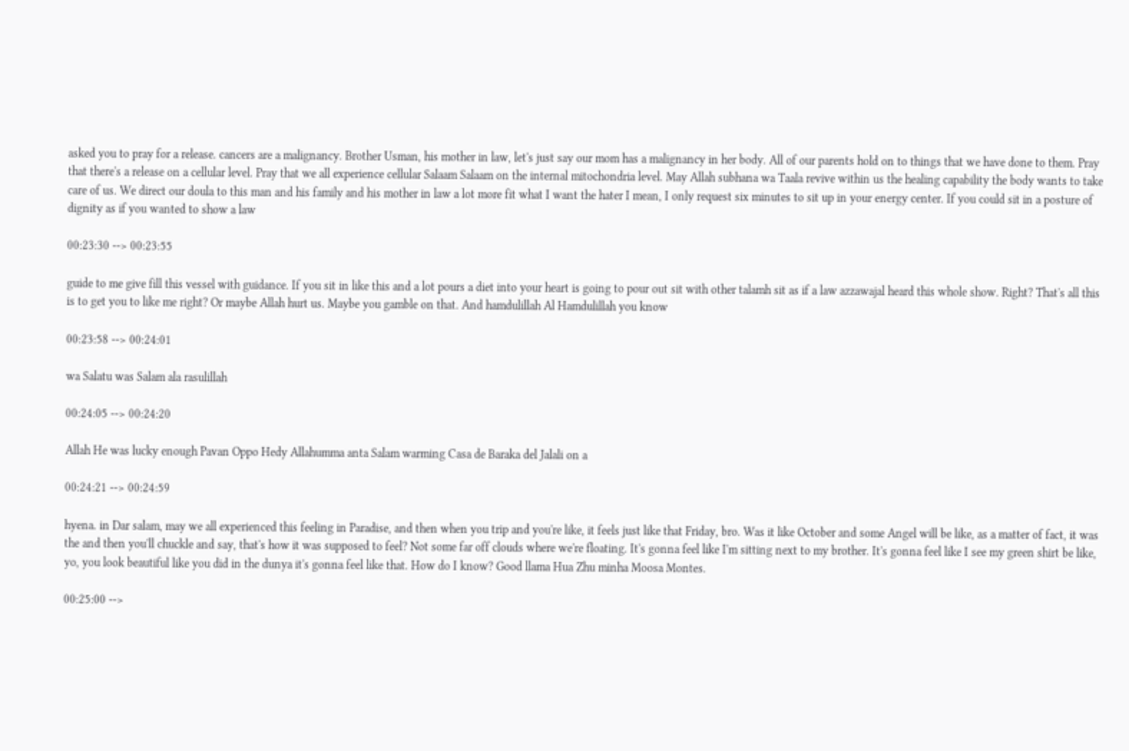asked you to pray for a release. cancers are a malignancy. Brother Usman, his mother in law, let's just say our mom has a malignancy in her body. All of our parents hold on to things that we have done to them. Pray that there's a release on a cellular level. Pray that we all experience cellular Salaam Salaam on the internal mitochondria level. May Allah subhana wa Taala revive within us the healing capability the body wants to take care of us. We direct our doula to this man and his family and his mother in law a lot more fit what I want the hater I mean, I only request six minutes to sit up in your energy center. If you could sit in a posture of dignity as if you wanted to show a law

00:23:30 --> 00:23:55

guide to me give fill this vessel with guidance. If you sit in like this and a lot pours a diet into your heart is going to pour out sit with other talamh sit as if a law azzawajal heard this whole show. Right? That's all this is to get you to like me right? Or maybe Allah hurt us. Maybe you gamble on that. And hamdulillah Al Hamdulillah you know

00:23:58 --> 00:24:01

wa Salatu was Salam ala rasulillah

00:24:05 --> 00:24:20

Allah He was lucky enough Pavan Oppo Hedy Allahumma anta Salam warming Casa de Baraka del Jalali on a

00:24:21 --> 00:24:59

hyena. in Dar salam, may we all experienced this feeling in Paradise, and then when you trip and you're like, it feels just like that Friday, bro. Was it like October and some Angel will be like, as a matter of fact, it was the and then you'll chuckle and say, that's how it was supposed to feel? Not some far off clouds where we're floating. It's gonna feel like I'm sitting next to my brother. It's gonna feel like I see my green shirt be like, yo, you look beautiful like you did in the dunya it's gonna feel like that. How do I know? Good llama Hua Zhu minha Moosa Montes.

00:25:00 -->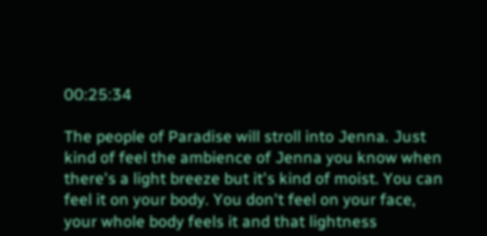00:25:34

The people of Paradise will stroll into Jenna. Just kind of feel the ambience of Jenna you know when there's a light breeze but it's kind of moist. You can feel it on your body. You don't feel on your face, your whole body feels it and that lightness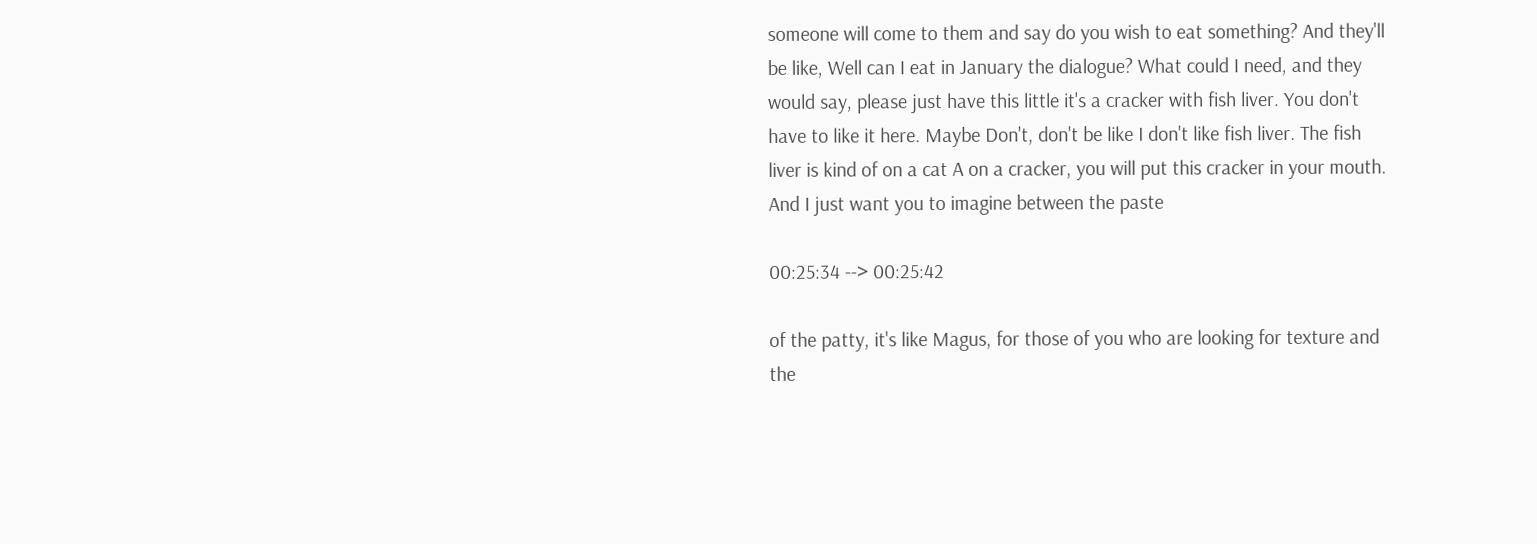someone will come to them and say do you wish to eat something? And they'll be like, Well can I eat in January the dialogue? What could I need, and they would say, please just have this little it's a cracker with fish liver. You don't have to like it here. Maybe Don't, don't be like I don't like fish liver. The fish liver is kind of on a cat A on a cracker, you will put this cracker in your mouth. And I just want you to imagine between the paste

00:25:34 --> 00:25:42

of the patty, it's like Magus, for those of you who are looking for texture and the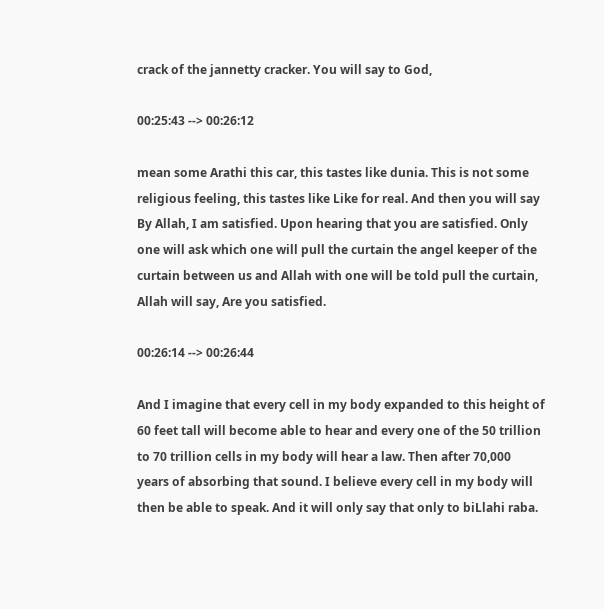crack of the jannetty cracker. You will say to God,

00:25:43 --> 00:26:12

mean some Arathi this car, this tastes like dunia. This is not some religious feeling, this tastes like Like for real. And then you will say By Allah, I am satisfied. Upon hearing that you are satisfied. Only one will ask which one will pull the curtain the angel keeper of the curtain between us and Allah with one will be told pull the curtain, Allah will say, Are you satisfied.

00:26:14 --> 00:26:44

And I imagine that every cell in my body expanded to this height of 60 feet tall will become able to hear and every one of the 50 trillion to 70 trillion cells in my body will hear a law. Then after 70,000 years of absorbing that sound. I believe every cell in my body will then be able to speak. And it will only say that only to biLlahi raba.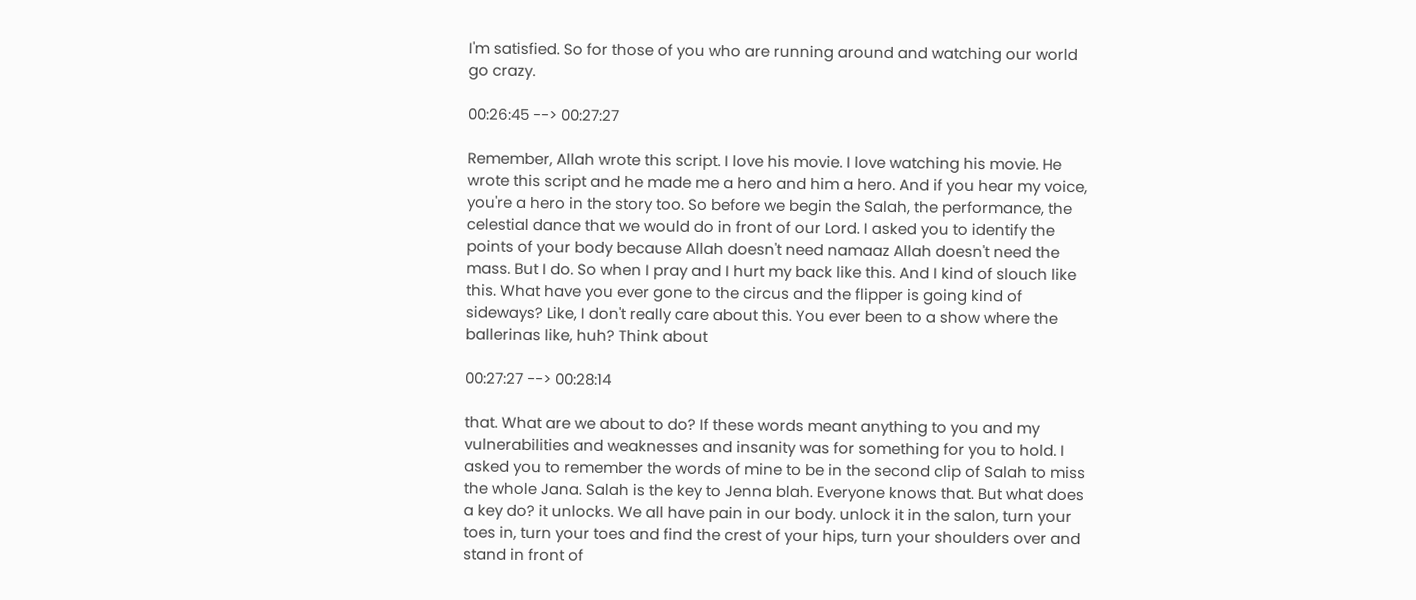I'm satisfied. So for those of you who are running around and watching our world go crazy.

00:26:45 --> 00:27:27

Remember, Allah wrote this script. I love his movie. I love watching his movie. He wrote this script and he made me a hero and him a hero. And if you hear my voice, you're a hero in the story too. So before we begin the Salah, the performance, the celestial dance that we would do in front of our Lord. I asked you to identify the points of your body because Allah doesn't need namaaz Allah doesn't need the mass. But I do. So when I pray and I hurt my back like this. And I kind of slouch like this. What have you ever gone to the circus and the flipper is going kind of sideways? Like, I don't really care about this. You ever been to a show where the ballerinas like, huh? Think about

00:27:27 --> 00:28:14

that. What are we about to do? If these words meant anything to you and my vulnerabilities and weaknesses and insanity was for something for you to hold. I asked you to remember the words of mine to be in the second clip of Salah to miss the whole Jana. Salah is the key to Jenna blah. Everyone knows that. But what does a key do? it unlocks. We all have pain in our body. unlock it in the salon, turn your toes in, turn your toes and find the crest of your hips, turn your shoulders over and stand in front of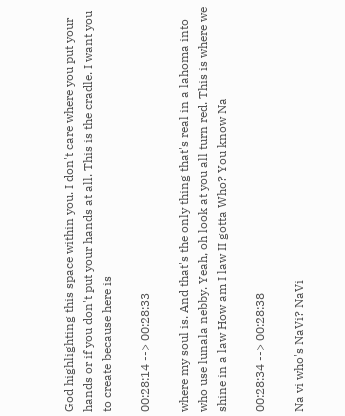God highlighting this space within you. I don't care where you put your hands or if you don't put your hands at all. This is the cradle. I want you to create because here is

00:28:14 --> 00:28:33

where my soul is. And that's the only thing that's real in a lahoma into who use lunala nebby. Yeah, oh look at you all turn red. This is where we shine in a law How am I law II gotta Who? You know Na

00:28:34 --> 00:28:38

Na vi who's NaVi? NaVi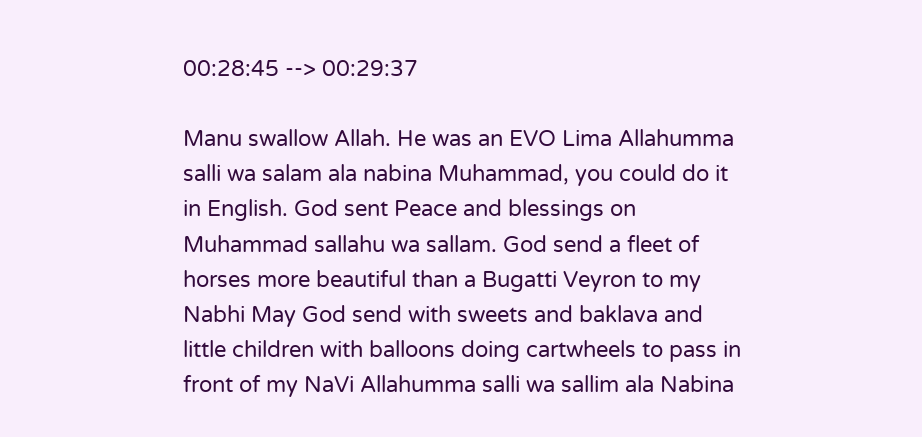00:28:45 --> 00:29:37

Manu swallow Allah. He was an EVO Lima Allahumma salli wa salam ala nabina Muhammad, you could do it in English. God sent Peace and blessings on Muhammad sallahu wa sallam. God send a fleet of horses more beautiful than a Bugatti Veyron to my Nabhi May God send with sweets and baklava and little children with balloons doing cartwheels to pass in front of my NaVi Allahumma salli wa sallim ala Nabina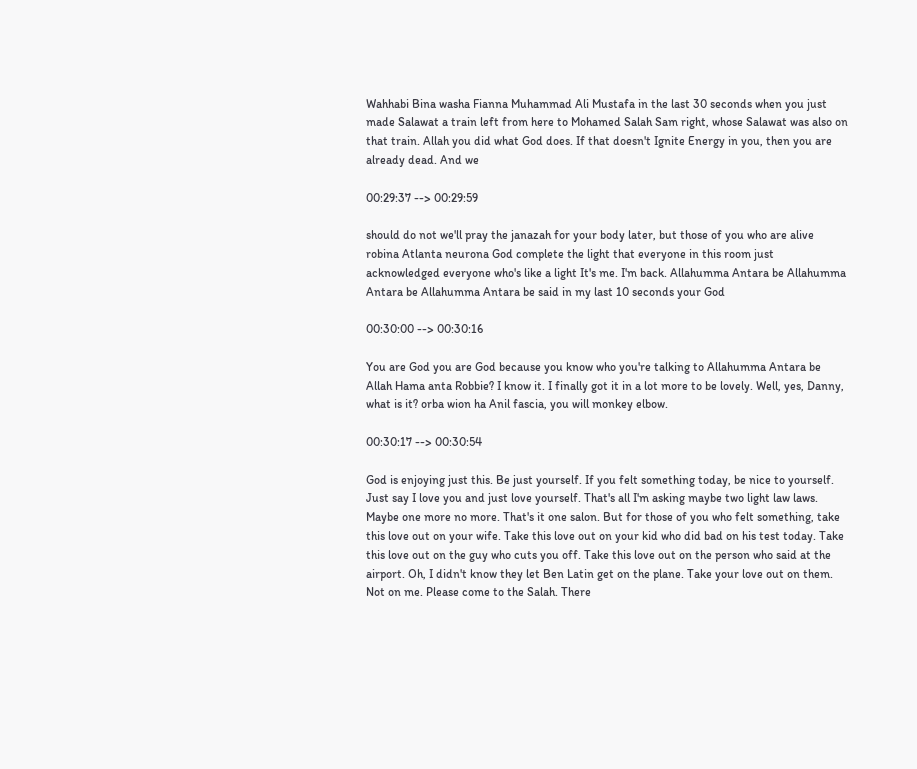Wahhabi Bina washa Fianna Muhammad Ali Mustafa in the last 30 seconds when you just made Salawat a train left from here to Mohamed Salah Sam right, whose Salawat was also on that train. Allah you did what God does. If that doesn't Ignite Energy in you, then you are already dead. And we

00:29:37 --> 00:29:59

should do not we'll pray the janazah for your body later, but those of you who are alive robina Atlanta neurona God complete the light that everyone in this room just acknowledged everyone who's like a light It's me. I'm back. Allahumma Antara be Allahumma Antara be Allahumma Antara be said in my last 10 seconds your God

00:30:00 --> 00:30:16

You are God you are God because you know who you're talking to Allahumma Antara be Allah Hama anta Robbie? I know it. I finally got it in a lot more to be lovely. Well, yes, Danny, what is it? orba wion ha Anil fascia, you will monkey elbow.

00:30:17 --> 00:30:54

God is enjoying just this. Be just yourself. If you felt something today, be nice to yourself. Just say I love you and just love yourself. That's all I'm asking maybe two light law laws. Maybe one more no more. That's it one salon. But for those of you who felt something, take this love out on your wife. Take this love out on your kid who did bad on his test today. Take this love out on the guy who cuts you off. Take this love out on the person who said at the airport. Oh, I didn't know they let Ben Latin get on the plane. Take your love out on them. Not on me. Please come to the Salah. There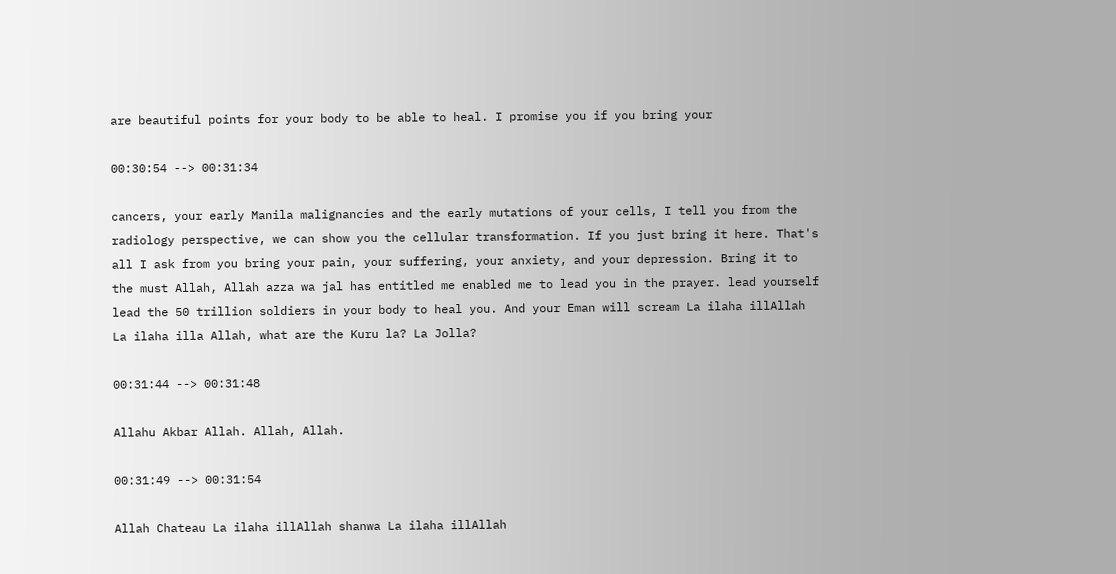are beautiful points for your body to be able to heal. I promise you if you bring your

00:30:54 --> 00:31:34

cancers, your early Manila malignancies and the early mutations of your cells, I tell you from the radiology perspective, we can show you the cellular transformation. If you just bring it here. That's all I ask from you bring your pain, your suffering, your anxiety, and your depression. Bring it to the must Allah, Allah azza wa jal has entitled me enabled me to lead you in the prayer. lead yourself lead the 50 trillion soldiers in your body to heal you. And your Eman will scream La ilaha illAllah La ilaha illa Allah, what are the Kuru la? La Jolla?

00:31:44 --> 00:31:48

Allahu Akbar Allah. Allah, Allah.

00:31:49 --> 00:31:54

Allah Chateau La ilaha illAllah shanwa La ilaha illAllah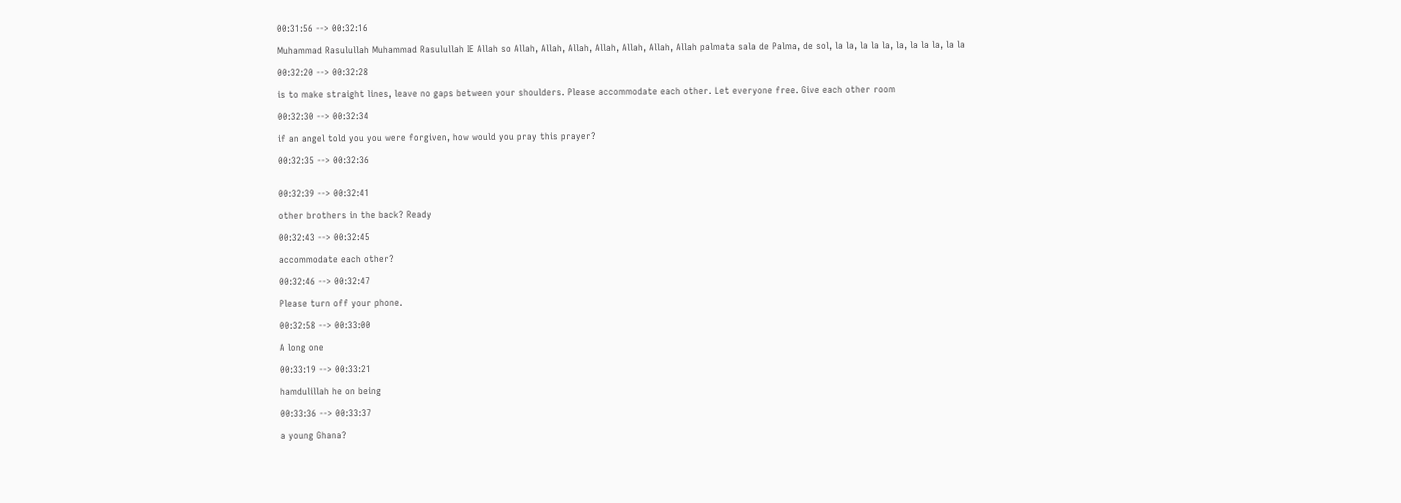00:31:56 --> 00:32:16

Muhammad Rasulullah Muhammad Rasulullah IE Allah so Allah, Allah, Allah, Allah, Allah, Allah, Allah palmata sala de Palma, de sol, la la, la la la, la, la la la, la la

00:32:20 --> 00:32:28

is to make straight lines, leave no gaps between your shoulders. Please accommodate each other. Let everyone free. Give each other room

00:32:30 --> 00:32:34

if an angel told you you were forgiven, how would you pray this prayer?

00:32:35 --> 00:32:36


00:32:39 --> 00:32:41

other brothers in the back? Ready

00:32:43 --> 00:32:45

accommodate each other?

00:32:46 --> 00:32:47

Please turn off your phone.

00:32:58 --> 00:33:00

A long one

00:33:19 --> 00:33:21

hamdulillah he on being

00:33:36 --> 00:33:37

a young Ghana?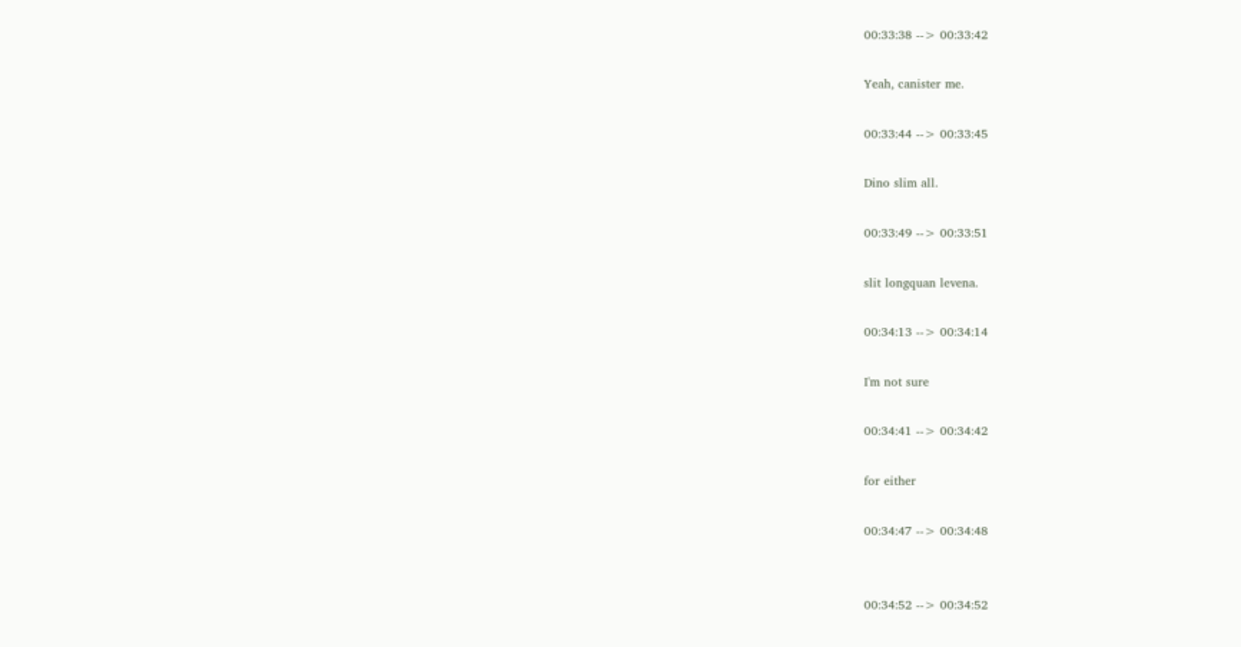00:33:38 --> 00:33:42

Yeah, canister me.

00:33:44 --> 00:33:45

Dino slim all.

00:33:49 --> 00:33:51

slit longquan levena.

00:34:13 --> 00:34:14

I'm not sure

00:34:41 --> 00:34:42

for either

00:34:47 --> 00:34:48


00:34:52 --> 00:34:52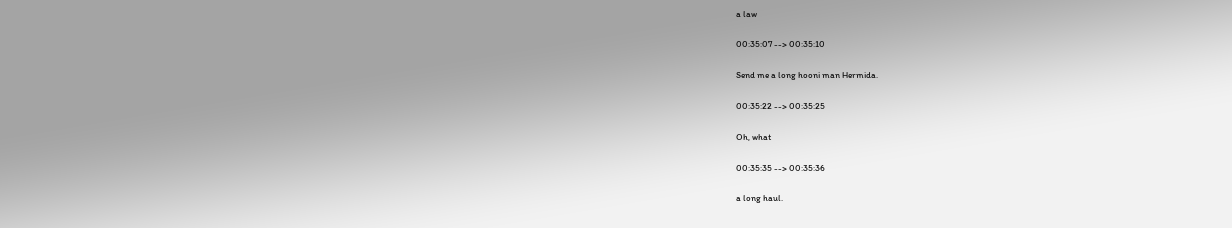a law

00:35:07 --> 00:35:10

Send me a long hooni man Hermida.

00:35:22 --> 00:35:25

Oh, what

00:35:35 --> 00:35:36

a long haul.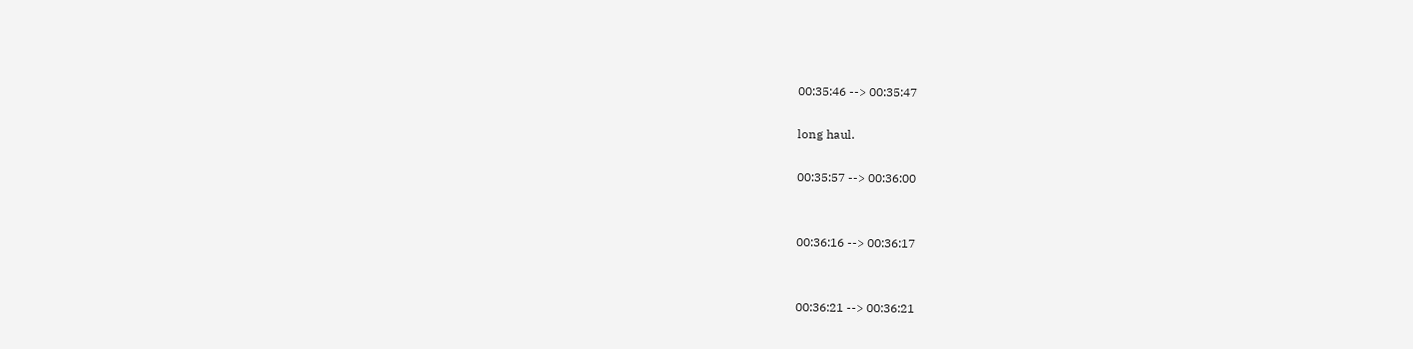00:35:46 --> 00:35:47

long haul.

00:35:57 --> 00:36:00


00:36:16 --> 00:36:17


00:36:21 --> 00:36:21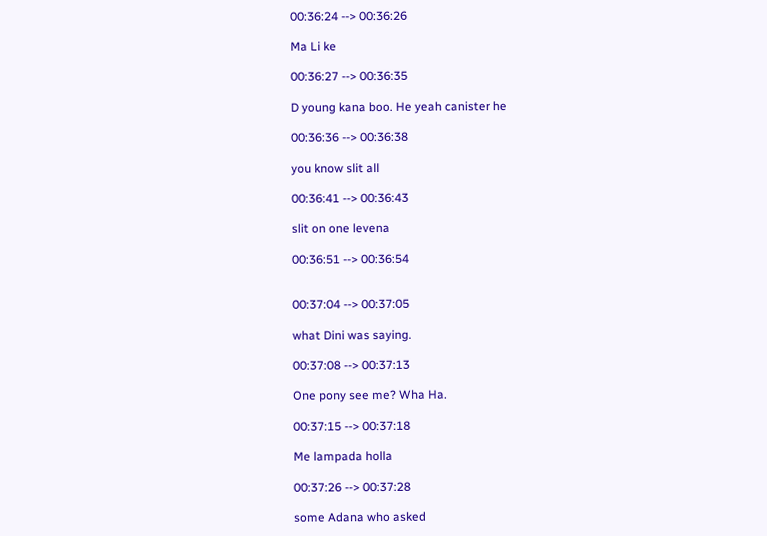00:36:24 --> 00:36:26

Ma Li ke

00:36:27 --> 00:36:35

D young kana boo. He yeah canister he

00:36:36 --> 00:36:38

you know slit all

00:36:41 --> 00:36:43

slit on one levena

00:36:51 --> 00:36:54


00:37:04 --> 00:37:05

what Dini was saying.

00:37:08 --> 00:37:13

One pony see me? Wha Ha.

00:37:15 --> 00:37:18

Me lampada holla

00:37:26 --> 00:37:28

some Adana who asked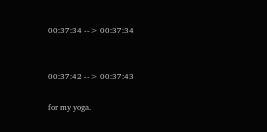00:37:34 --> 00:37:34


00:37:42 --> 00:37:43

for my yoga.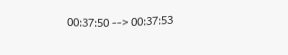00:37:50 --> 00:37:53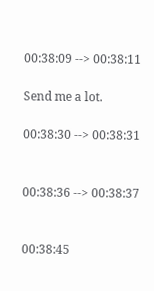00:38:09 --> 00:38:11

Send me a lot.

00:38:30 --> 00:38:31


00:38:36 --> 00:38:37


00:38:45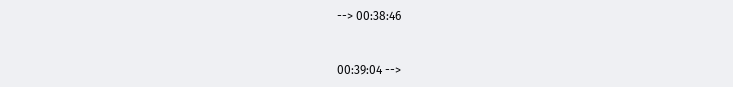--> 00:38:46


00:39:04 -->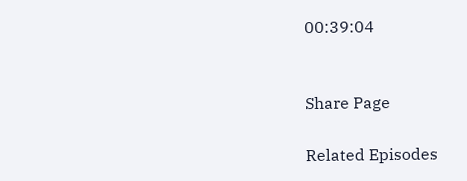00:39:04


Share Page

Related Episodes